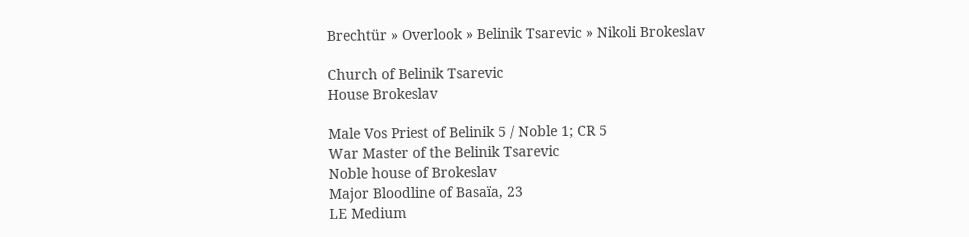Brechtür » Overlook » Belinik Tsarevic » Nikoli Brokeslav

Church of Belinik Tsarevic
House Brokeslav

Male Vos Priest of Belinik 5 / Noble 1; CR 5
War Master of the Belinik Tsarevic
Noble house of Brokeslav
Major Bloodline of Basaïa, 23
LE Medium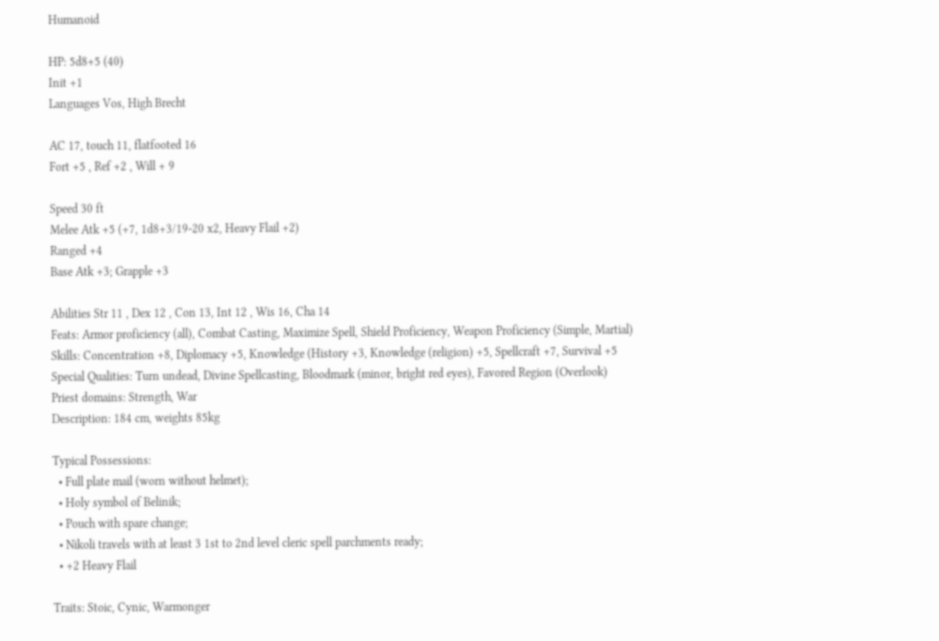Humanoid

HP: 5d8+5 (40)
Init +1
Languages Vos, High Brecht

AC 17, touch 11, flatfooted 16
Fort +5 , Ref +2 , Will + 9

Speed 30 ft
Melee Atk +5 (+7, 1d8+3/19-20 x2, Heavy Flail +2)
Ranged +4
Base Atk +3; Grapple +3

Abilities Str 11 , Dex 12 , Con 13, Int 12 , Wis 16, Cha 14
Feats: Armor proficiency (all), Combat Casting, Maximize Spell, Shield Proficiency, Weapon Proficiency (Simple, Martial)
Skills: Concentration +8, Diplomacy +5, Knowledge (History +3, Knowledge (religion) +5, Spellcraft +7, Survival +5
Special Qualities: Turn undead, Divine Spellcasting, Bloodmark (minor, bright red eyes), Favored Region (Overlook)
Priest domains: Strength, War
Description: 184 cm, weights 85kg

Typical Possessions:
  • Full plate mail (worn without helmet);
  • Holy symbol of Belinik;
  • Pouch with spare change;
  • Nikoli travels with at least 3 1st to 2nd level cleric spell parchments ready;
  • +2 Heavy Flail

Traits: Stoic, Cynic, Warmonger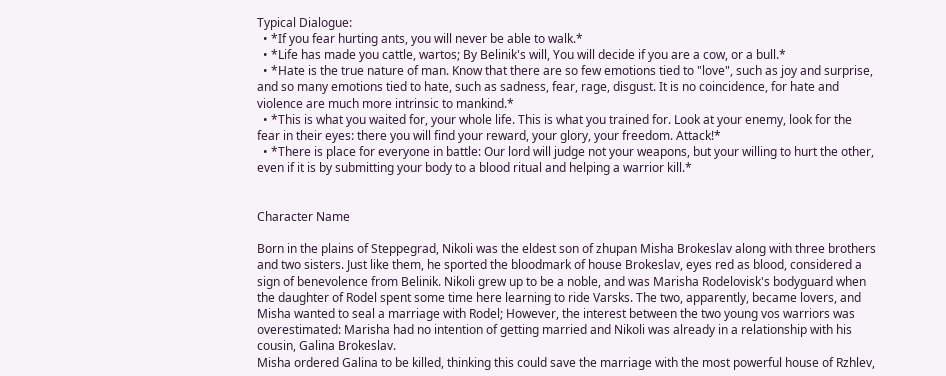Typical Dialogue:
  • *If you fear hurting ants, you will never be able to walk.*
  • *Life has made you cattle, wartos; By Belinik's will, You will decide if you are a cow, or a bull.*
  • *Hate is the true nature of man. Know that there are so few emotions tied to "love", such as joy and surprise, and so many emotions tied to hate, such as sadness, fear, rage, disgust. It is no coincidence, for hate and violence are much more intrinsic to mankind.*
  • *This is what you waited for, your whole life. This is what you trained for. Look at your enemy, look for the fear in their eyes: there you will find your reward, your glory, your freedom. Attack!*
  • *There is place for everyone in battle: Our lord will judge not your weapons, but your willing to hurt the other, even if it is by submitting your body to a blood ritual and helping a warrior kill.*


Character Name

Born in the plains of Steppegrad, Nikoli was the eldest son of zhupan Misha Brokeslav along with three brothers and two sisters. Just like them, he sported the bloodmark of house Brokeslav, eyes red as blood, considered a sign of benevolence from Belinik. Nikoli grew up to be a noble, and was Marisha Rodelovisk's bodyguard when the daughter of Rodel spent some time here learning to ride Varsks. The two, apparently, became lovers, and Misha wanted to seal a marriage with Rodel; However, the interest between the two young vos warriors was overestimated: Marisha had no intention of getting married and Nikoli was already in a relationship with his cousin, Galina Brokeslav.
Misha ordered Galina to be killed, thinking this could save the marriage with the most powerful house of Rzhlev,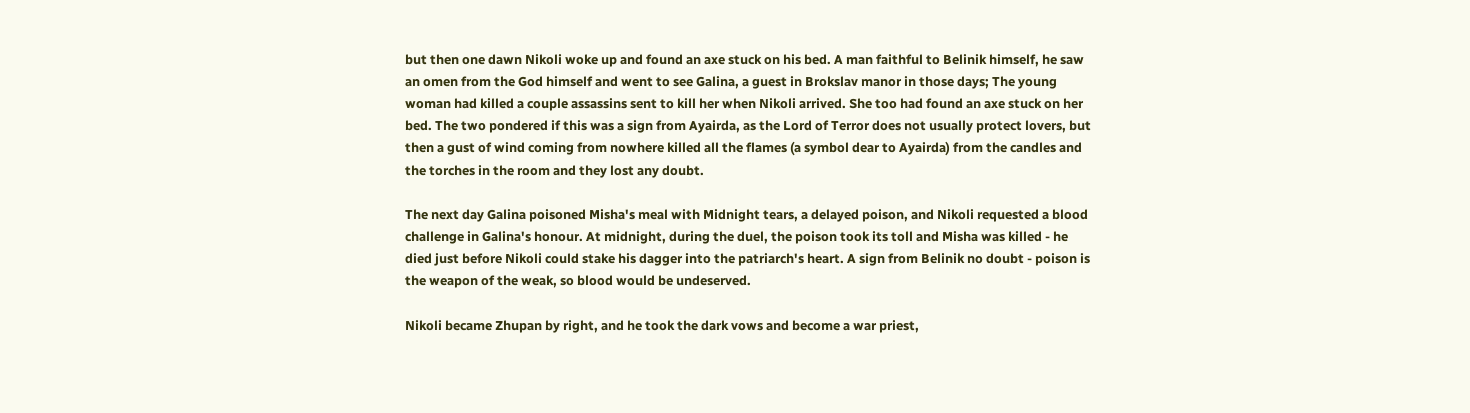but then one dawn Nikoli woke up and found an axe stuck on his bed. A man faithful to Belinik himself, he saw an omen from the God himself and went to see Galina, a guest in Brokslav manor in those days; The young woman had killed a couple assassins sent to kill her when Nikoli arrived. She too had found an axe stuck on her bed. The two pondered if this was a sign from Ayairda, as the Lord of Terror does not usually protect lovers, but then a gust of wind coming from nowhere killed all the flames (a symbol dear to Ayairda) from the candles and the torches in the room and they lost any doubt.

The next day Galina poisoned Misha's meal with Midnight tears, a delayed poison, and Nikoli requested a blood challenge in Galina's honour. At midnight, during the duel, the poison took its toll and Misha was killed - he died just before Nikoli could stake his dagger into the patriarch's heart. A sign from Belinik no doubt - poison is the weapon of the weak, so blood would be undeserved.

Nikoli became Zhupan by right, and he took the dark vows and become a war priest,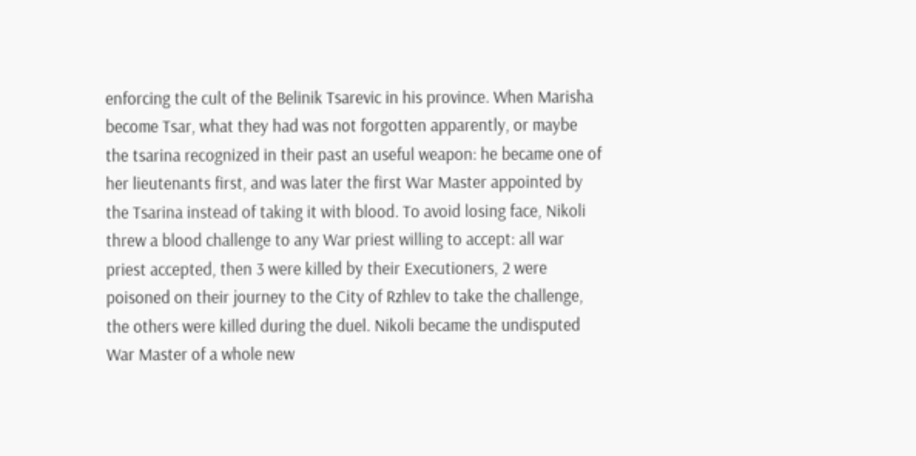enforcing the cult of the Belinik Tsarevic in his province. When Marisha become Tsar, what they had was not forgotten apparently, or maybe the tsarina recognized in their past an useful weapon: he became one of her lieutenants first, and was later the first War Master appointed by the Tsarina instead of taking it with blood. To avoid losing face, Nikoli threw a blood challenge to any War priest willing to accept: all war priest accepted, then 3 were killed by their Executioners, 2 were poisoned on their journey to the City of Rzhlev to take the challenge, the others were killed during the duel. Nikoli became the undisputed War Master of a whole new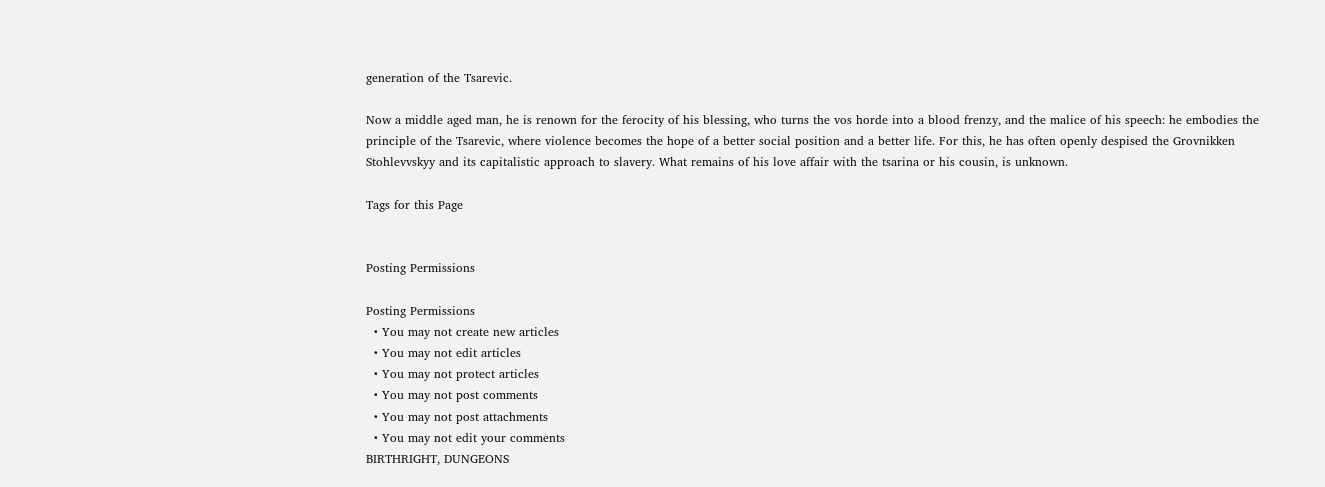generation of the Tsarevic.

Now a middle aged man, he is renown for the ferocity of his blessing, who turns the vos horde into a blood frenzy, and the malice of his speech: he embodies the principle of the Tsarevic, where violence becomes the hope of a better social position and a better life. For this, he has often openly despised the Grovnikken Stohlevvskyy and its capitalistic approach to slavery. What remains of his love affair with the tsarina or his cousin, is unknown.

Tags for this Page


Posting Permissions

Posting Permissions
  • You may not create new articles
  • You may not edit articles
  • You may not protect articles
  • You may not post comments
  • You may not post attachments
  • You may not edit your comments
BIRTHRIGHT, DUNGEONS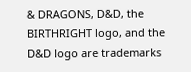& DRAGONS, D&D, the BIRTHRIGHT logo, and the D&D logo are trademarks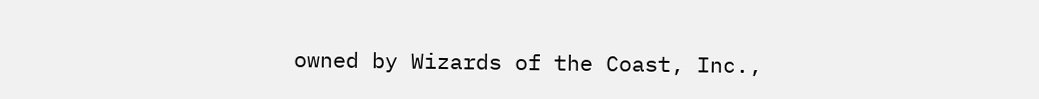owned by Wizards of the Coast, Inc.,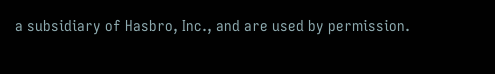a subsidiary of Hasbro, Inc., and are used by permission.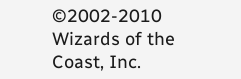©2002-2010 Wizards of the Coast, Inc.